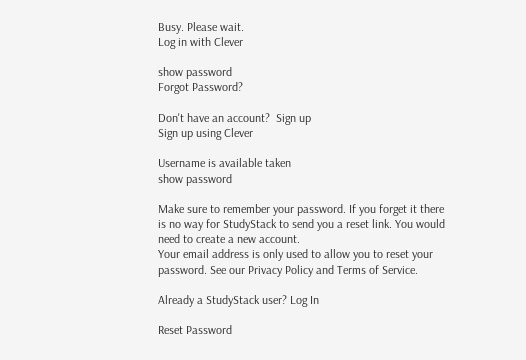Busy. Please wait.
Log in with Clever

show password
Forgot Password?

Don't have an account?  Sign up
Sign up using Clever

Username is available taken
show password

Make sure to remember your password. If you forget it there is no way for StudyStack to send you a reset link. You would need to create a new account.
Your email address is only used to allow you to reset your password. See our Privacy Policy and Terms of Service.

Already a StudyStack user? Log In

Reset Password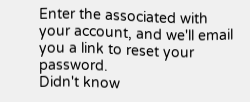Enter the associated with your account, and we'll email you a link to reset your password.
Didn't know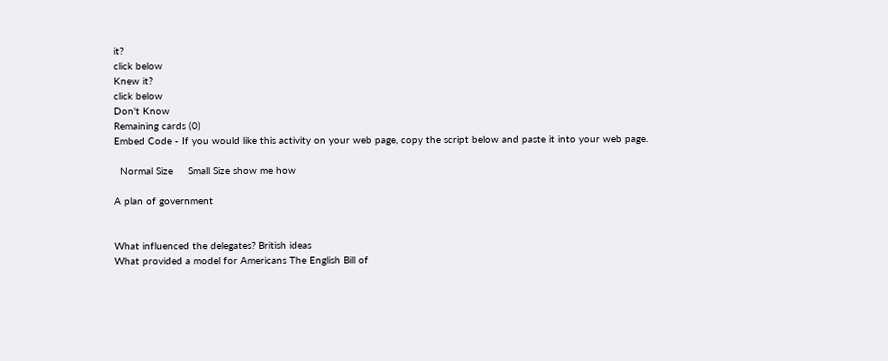it?
click below
Knew it?
click below
Don't Know
Remaining cards (0)
Embed Code - If you would like this activity on your web page, copy the script below and paste it into your web page.

  Normal Size     Small Size show me how

A plan of government


What influenced the delegates? British ideas
What provided a model for Americans The English Bill of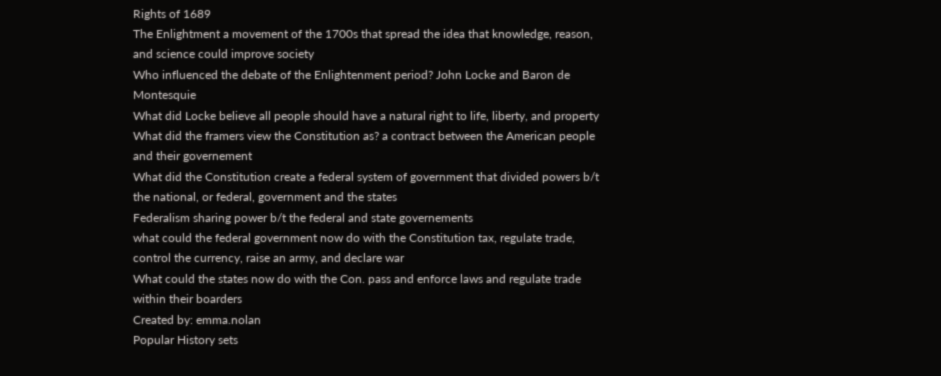Rights of 1689
The Enlightment a movement of the 1700s that spread the idea that knowledge, reason, and science could improve society
Who influenced the debate of the Enlightenment period? John Locke and Baron de Montesquie
What did Locke believe all people should have a natural right to life, liberty, and property
What did the framers view the Constitution as? a contract between the American people and their governement
What did the Constitution create a federal system of government that divided powers b/t the national, or federal, government and the states
Federalism sharing power b/t the federal and state governements
what could the federal government now do with the Constitution tax, regulate trade, control the currency, raise an army, and declare war
What could the states now do with the Con. pass and enforce laws and regulate trade within their boarders
Created by: emma.nolan
Popular History sets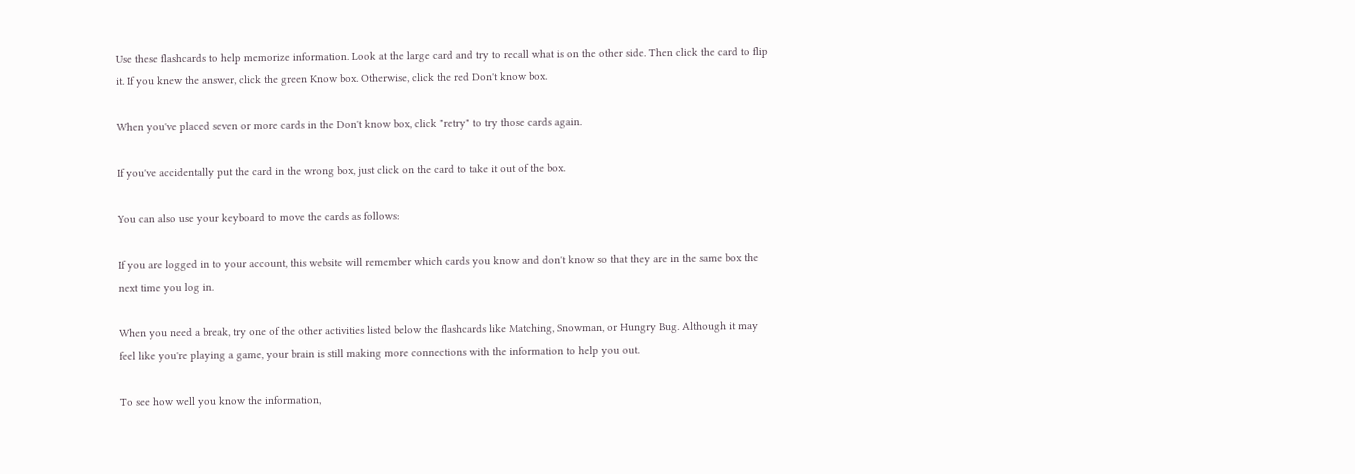Use these flashcards to help memorize information. Look at the large card and try to recall what is on the other side. Then click the card to flip it. If you knew the answer, click the green Know box. Otherwise, click the red Don't know box.

When you've placed seven or more cards in the Don't know box, click "retry" to try those cards again.

If you've accidentally put the card in the wrong box, just click on the card to take it out of the box.

You can also use your keyboard to move the cards as follows:

If you are logged in to your account, this website will remember which cards you know and don't know so that they are in the same box the next time you log in.

When you need a break, try one of the other activities listed below the flashcards like Matching, Snowman, or Hungry Bug. Although it may feel like you're playing a game, your brain is still making more connections with the information to help you out.

To see how well you know the information,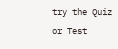try the Quiz or Test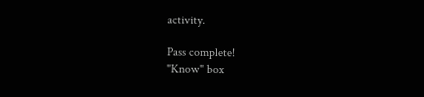activity.

Pass complete!
"Know" box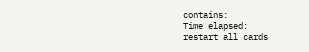contains:
Time elapsed:
restart all cards